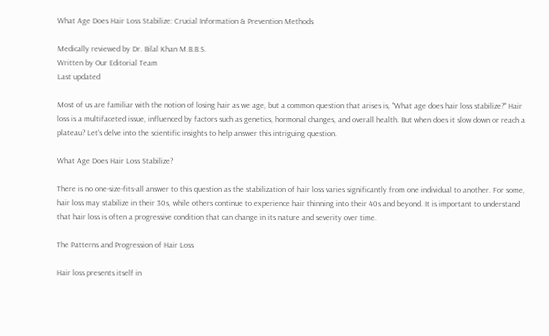What Age Does Hair Loss Stabilize: Crucial Information & Prevention Methods

Medically reviewed by Dr. Bilal Khan M.B.B.S.
Written by Our Editorial Team
Last updated

Most of us are familiar with the notion of losing hair as we age, but a common question that arises is, "What age does hair loss stabilize?" Hair loss is a multifaceted issue, influenced by factors such as genetics, hormonal changes, and overall health. But when does it slow down or reach a plateau? Let's delve into the scientific insights to help answer this intriguing question.

What Age Does Hair Loss Stabilize?

There is no one-size-fits-all answer to this question as the stabilization of hair loss varies significantly from one individual to another. For some, hair loss may stabilize in their 30s, while others continue to experience hair thinning into their 40s and beyond. It is important to understand that hair loss is often a progressive condition that can change in its nature and severity over time.

The Patterns and Progression of Hair Loss

Hair loss presents itself in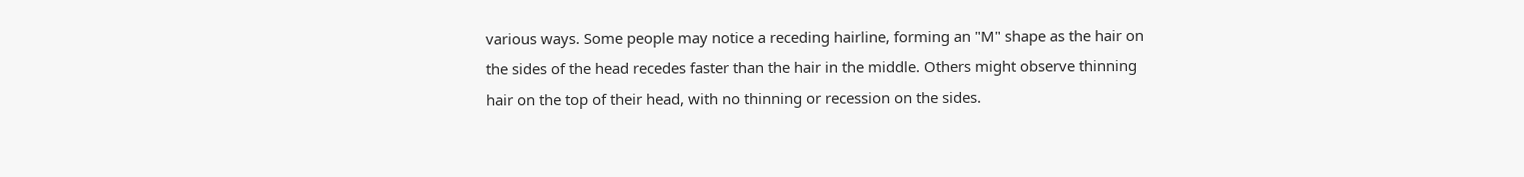various ways. Some people may notice a receding hairline, forming an "M" shape as the hair on the sides of the head recedes faster than the hair in the middle. Others might observe thinning hair on the top of their head, with no thinning or recession on the sides.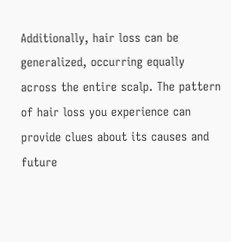Additionally, hair loss can be generalized, occurring equally across the entire scalp. The pattern of hair loss you experience can provide clues about its causes and future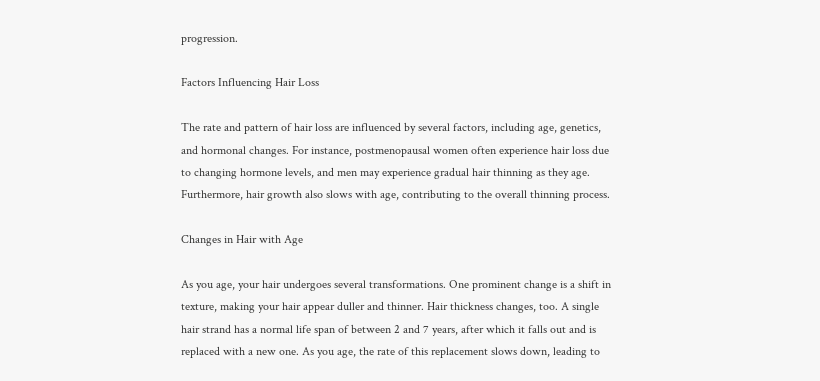progression.

Factors Influencing Hair Loss

The rate and pattern of hair loss are influenced by several factors, including age, genetics, and hormonal changes. For instance, postmenopausal women often experience hair loss due to changing hormone levels, and men may experience gradual hair thinning as they age. Furthermore, hair growth also slows with age, contributing to the overall thinning process.

Changes in Hair with Age

As you age, your hair undergoes several transformations. One prominent change is a shift in texture, making your hair appear duller and thinner. Hair thickness changes, too. A single hair strand has a normal life span of between 2 and 7 years, after which it falls out and is replaced with a new one. As you age, the rate of this replacement slows down, leading to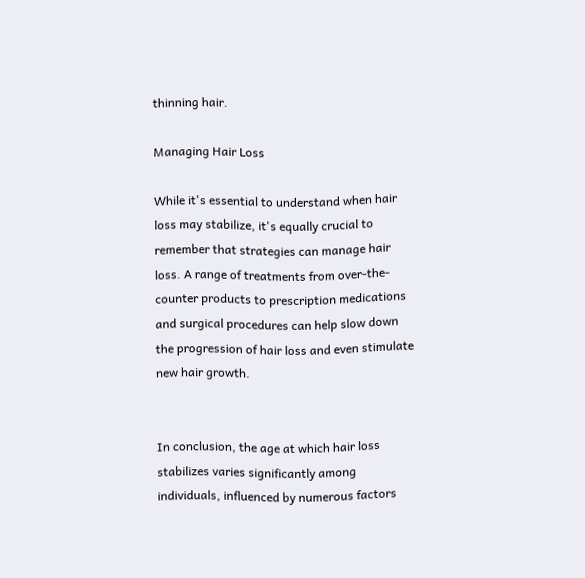thinning hair.

Managing Hair Loss

While it's essential to understand when hair loss may stabilize, it's equally crucial to remember that strategies can manage hair loss. A range of treatments from over-the-counter products to prescription medications and surgical procedures can help slow down the progression of hair loss and even stimulate new hair growth.


In conclusion, the age at which hair loss stabilizes varies significantly among individuals, influenced by numerous factors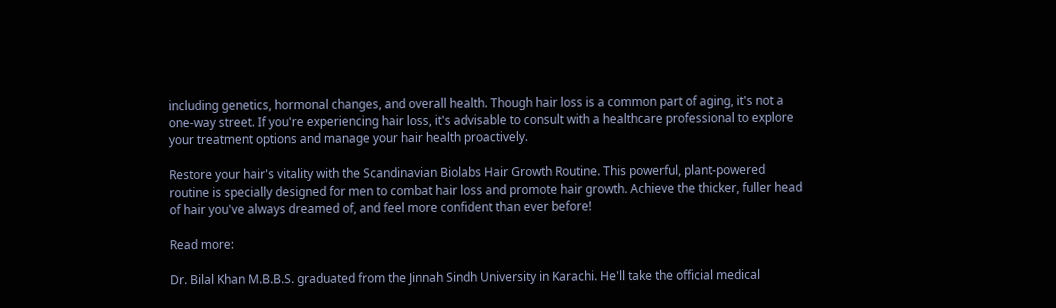including genetics, hormonal changes, and overall health. Though hair loss is a common part of aging, it's not a one-way street. If you're experiencing hair loss, it's advisable to consult with a healthcare professional to explore your treatment options and manage your hair health proactively.

Restore your hair's vitality with the Scandinavian Biolabs Hair Growth Routine. This powerful, plant-powered routine is specially designed for men to combat hair loss and promote hair growth. Achieve the thicker, fuller head of hair you've always dreamed of, and feel more confident than ever before!

Read more:

Dr. Bilal Khan M.B.B.S. graduated from the Jinnah Sindh University in Karachi. He'll take the official medical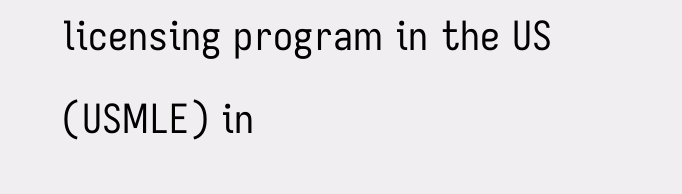licensing program in the US (USMLE) in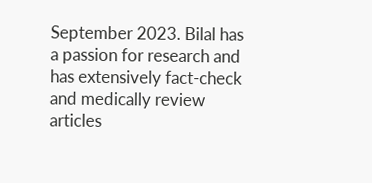September 2023. Bilal has a passion for research and has extensively fact-check and medically review articles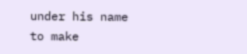under his name to make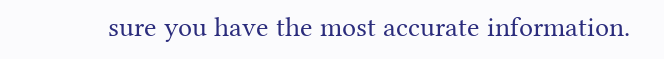sure you have the most accurate information.